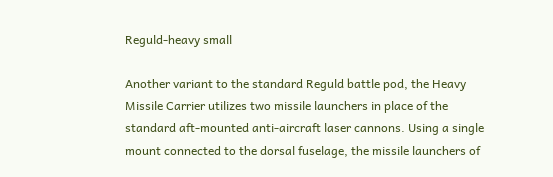Reguld-heavy small

Another variant to the standard Reguld battle pod, the Heavy Missile Carrier utilizes two missile launchers in place of the standard aft-mounted anti-aircraft laser cannons. Using a single mount connected to the dorsal fuselage, the missile launchers of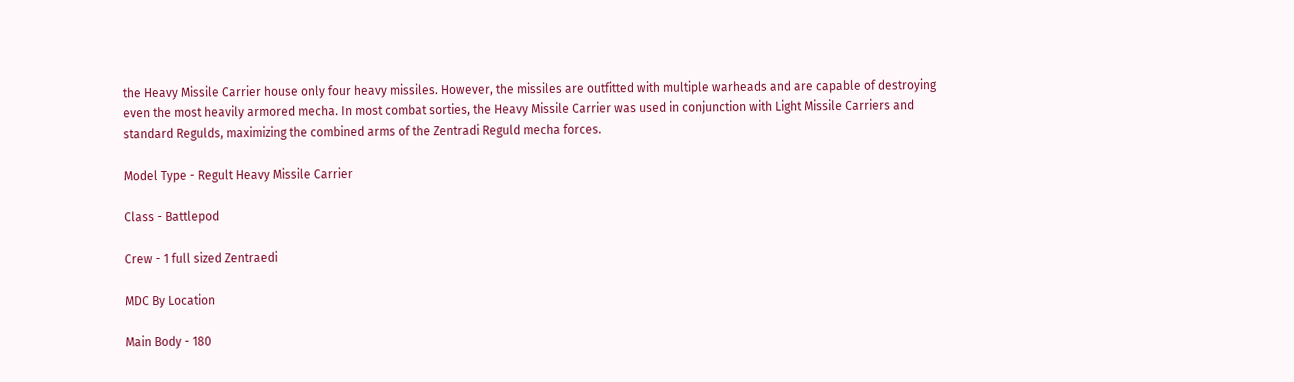the Heavy Missile Carrier house only four heavy missiles. However, the missiles are outfitted with multiple warheads and are capable of destroying even the most heavily armored mecha. In most combat sorties, the Heavy Missile Carrier was used in conjunction with Light Missile Carriers and standard Regulds, maximizing the combined arms of the Zentradi Reguld mecha forces.

Model Type - Regult Heavy Missile Carrier

Class - Battlepod

Crew - 1 full sized Zentraedi

MDC By Location

Main Body - 180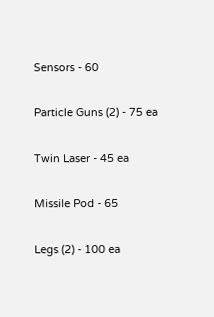Sensors - 60

Particle Guns (2) - 75 ea

Twin Laser - 45 ea

Missile Pod - 65

Legs (2) - 100 ea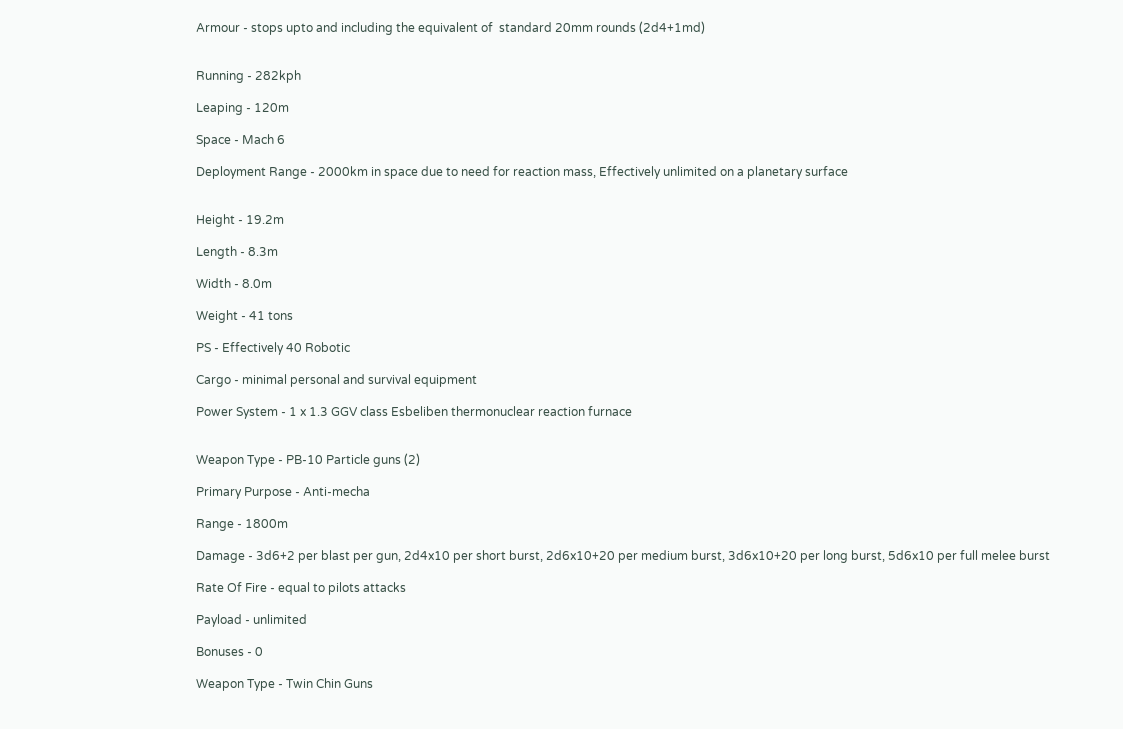Armour - stops upto and including the equivalent of  standard 20mm rounds (2d4+1md)


Running - 282kph

Leaping - 120m

Space - Mach 6

Deployment Range - 2000km in space due to need for reaction mass, Effectively unlimited on a planetary surface


Height - 19.2m

Length - 8.3m

Width - 8.0m

Weight - 41 tons

PS - Effectively 40 Robotic

Cargo - minimal personal and survival equipment

Power System - 1 x 1.3 GGV class Esbeliben thermonuclear reaction furnace


Weapon Type - PB-10 Particle guns (2)

Primary Purpose - Anti-mecha

Range - 1800m

Damage - 3d6+2 per blast per gun, 2d4x10 per short burst, 2d6x10+20 per medium burst, 3d6x10+20 per long burst, 5d6x10 per full melee burst

Rate Of Fire - equal to pilots attacks

Payload - unlimited

Bonuses - 0

Weapon Type - Twin Chin Guns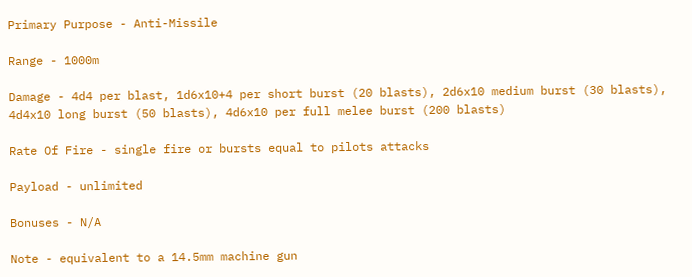Primary Purpose - Anti-Missile

Range - 1000m

Damage - 4d4 per blast, 1d6x10+4 per short burst (20 blasts), 2d6x10 medium burst (30 blasts), 4d4x10 long burst (50 blasts), 4d6x10 per full melee burst (200 blasts)

Rate Of Fire - single fire or bursts equal to pilots attacks

Payload - unlimited

Bonuses - N/A

Note - equivalent to a 14.5mm machine gun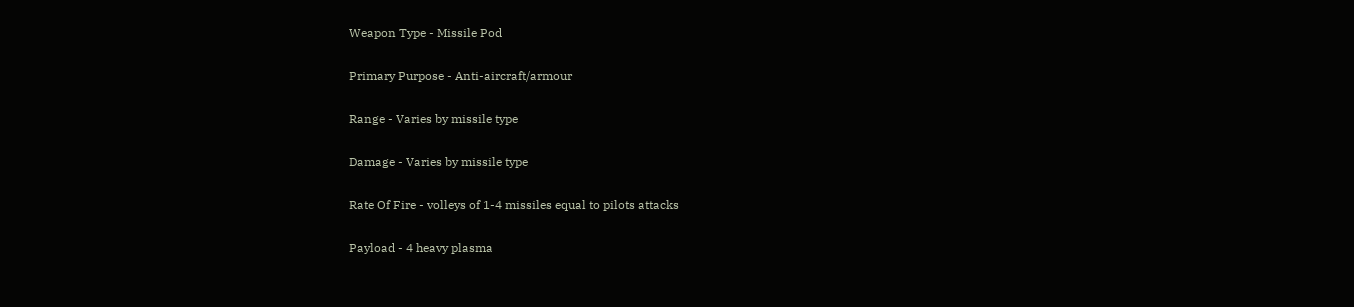Weapon Type - Missile Pod

Primary Purpose - Anti-aircraft/armour

Range - Varies by missile type

Damage - Varies by missile type

Rate Of Fire - volleys of 1-4 missiles equal to pilots attacks

Payload - 4 heavy plasma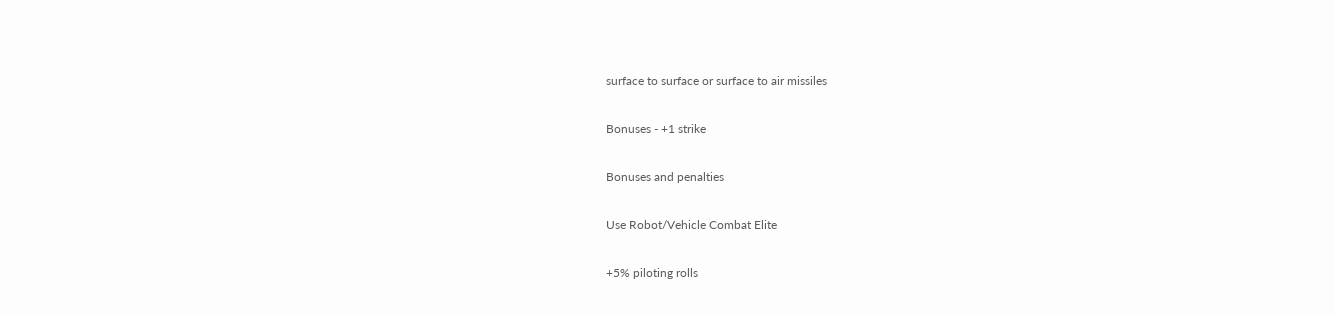surface to surface or surface to air missiles

Bonuses - +1 strike

Bonuses and penalties

Use Robot/Vehicle Combat Elite

+5% piloting rolls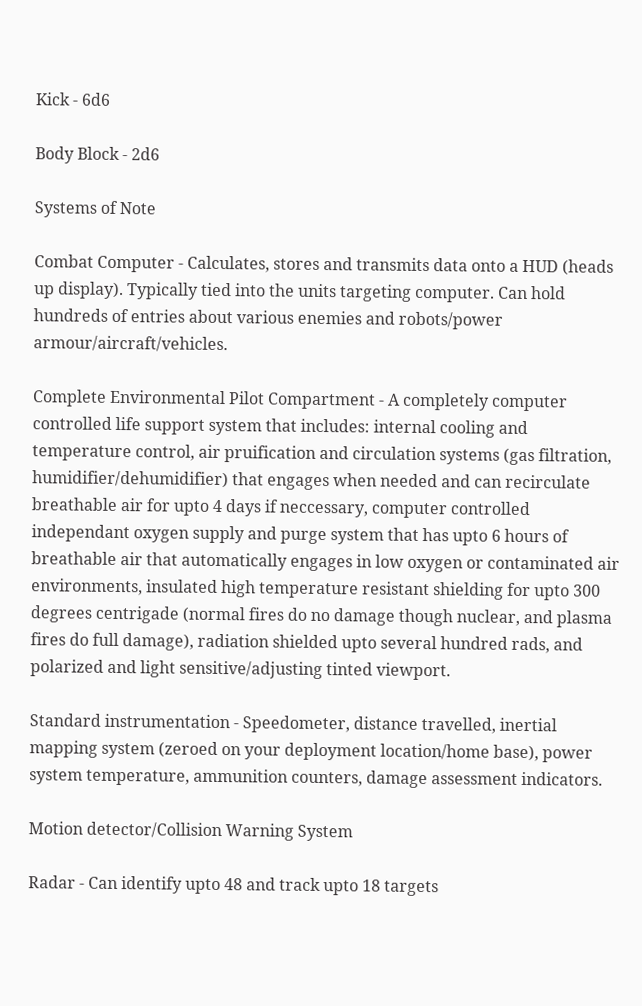Kick - 6d6

Body Block - 2d6

Systems of Note

Combat Computer - Calculates, stores and transmits data onto a HUD (heads up display). Typically tied into the units targeting computer. Can hold hundreds of entries about various enemies and robots/power armour/aircraft/vehicles.

Complete Environmental Pilot Compartment - A completely computer controlled life support system that includes: internal cooling and temperature control, air pruification and circulation systems (gas filtration, humidifier/dehumidifier) that engages when needed and can recirculate breathable air for upto 4 days if neccessary, computer controlled independant oxygen supply and purge system that has upto 6 hours of breathable air that automatically engages in low oxygen or contaminated air environments, insulated high temperature resistant shielding for upto 300 degrees centrigade (normal fires do no damage though nuclear, and plasma fires do full damage), radiation shielded upto several hundred rads, and polarized and light sensitive/adjusting tinted viewport.

Standard instrumentation - Speedometer, distance travelled, inertial mapping system (zeroed on your deployment location/home base), power system temperature, ammunition counters, damage assessment indicators.

Motion detector/Collision Warning System

Radar - Can identify upto 48 and track upto 18 targets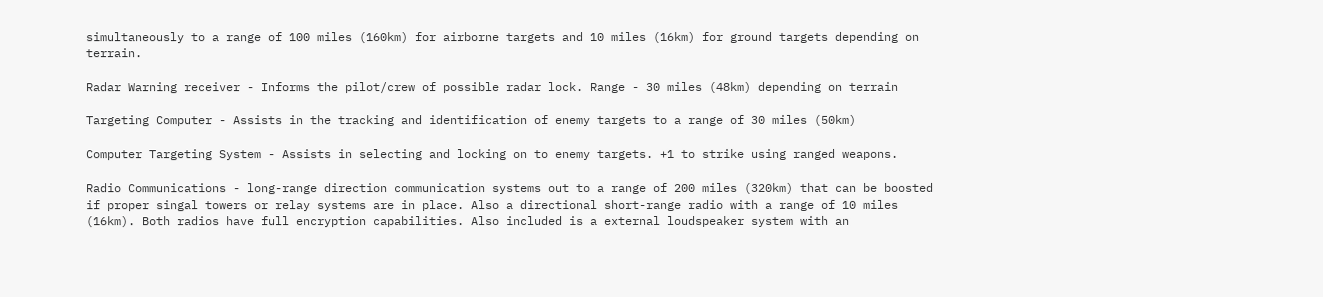simultaneously to a range of 100 miles (160km) for airborne targets and 10 miles (16km) for ground targets depending on terrain.

Radar Warning receiver - Informs the pilot/crew of possible radar lock. Range - 30 miles (48km) depending on terrain

Targeting Computer - Assists in the tracking and identification of enemy targets to a range of 30 miles (50km)

Computer Targeting System - Assists in selecting and locking on to enemy targets. +1 to strike using ranged weapons.

Radio Communications - long-range direction communication systems out to a range of 200 miles (320km) that can be boosted if proper singal towers or relay systems are in place. Also a directional short-range radio with a range of 10 miles (16km). Both radios have full encryption capabilities. Also included is a external loudspeaker system with an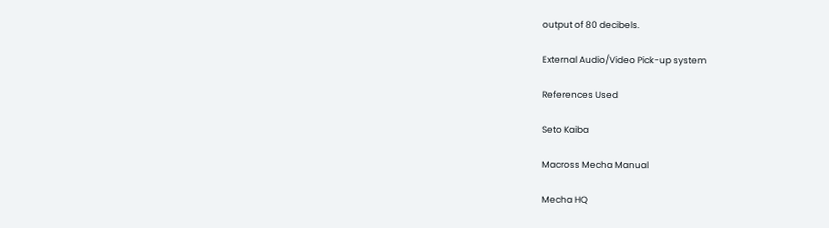output of 80 decibels.

External Audio/Video Pick-up system

References Used

Seto Kaiba

Macross Mecha Manual

Mecha HQ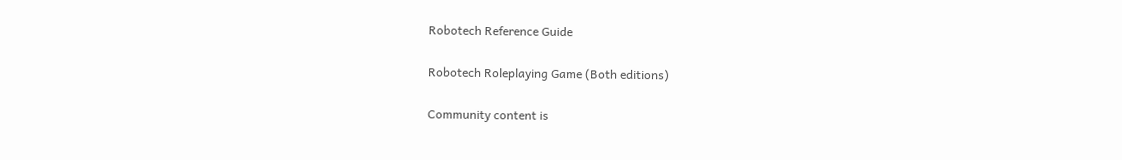Robotech Reference Guide

Robotech Roleplaying Game (Both editions)

Community content is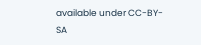available under CC-BY-SA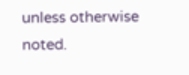unless otherwise noted.